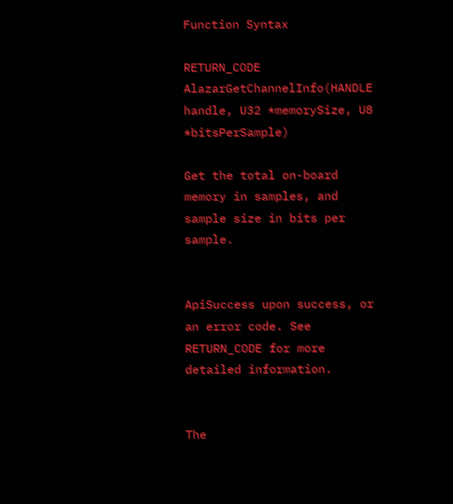Function Syntax

RETURN_CODE AlazarGetChannelInfo(HANDLE handle, U32 *memorySize, U8 *bitsPerSample)

Get the total on-board memory in samples, and sample size in bits per sample.


ApiSuccess upon success, or an error code. See RETURN_CODE for more detailed information.


The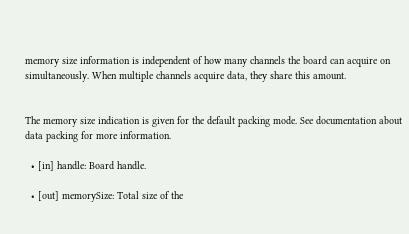memory size information is independent of how many channels the board can acquire on simultaneously. When multiple channels acquire data, they share this amount.


The memory size indication is given for the default packing mode. See documentation about data packing for more information.

  • [in] handle: Board handle.

  • [out] memorySize: Total size of the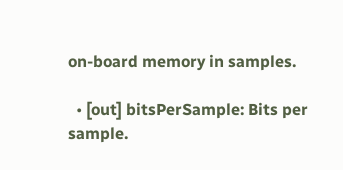on-board memory in samples.

  • [out] bitsPerSample: Bits per sample.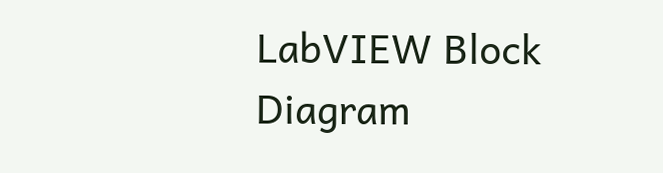LabVIEW Block Diagram